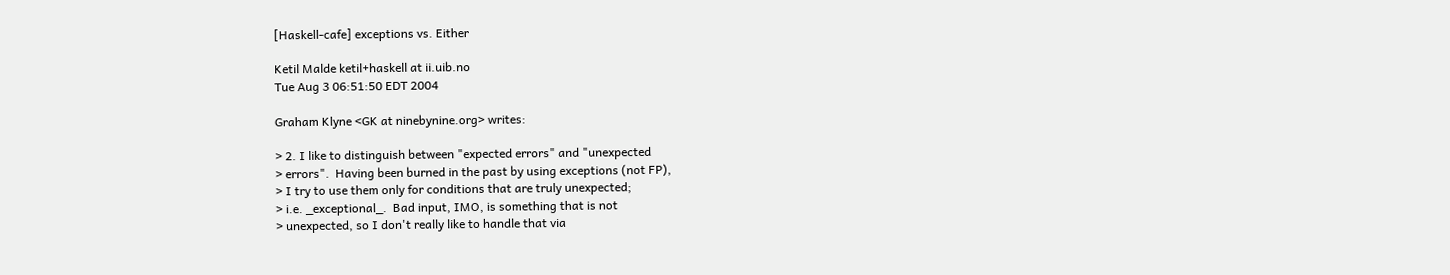[Haskell-cafe] exceptions vs. Either

Ketil Malde ketil+haskell at ii.uib.no
Tue Aug 3 06:51:50 EDT 2004

Graham Klyne <GK at ninebynine.org> writes:

> 2. I like to distinguish between "expected errors" and "unexpected
> errors".  Having been burned in the past by using exceptions (not FP),
> I try to use them only for conditions that are truly unexpected;
> i.e. _exceptional_.  Bad input, IMO, is something that is not
> unexpected, so I don't really like to handle that via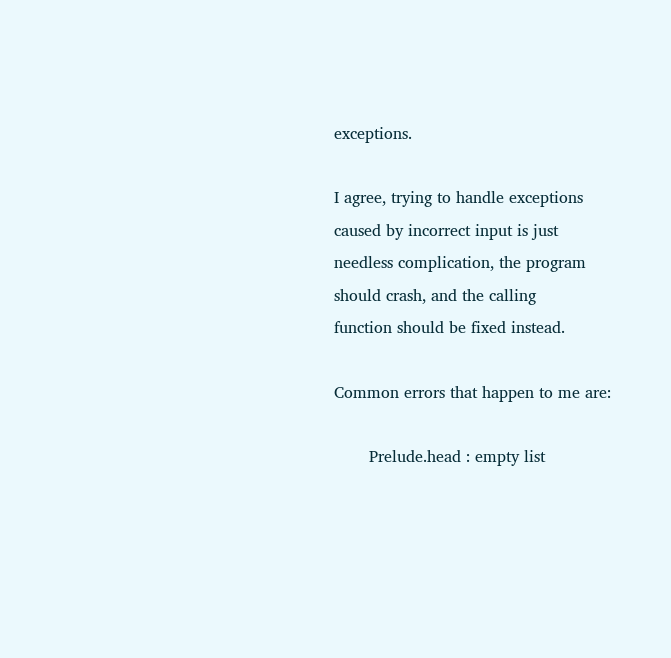exceptions.

I agree, trying to handle exceptions caused by incorrect input is just
needless complication, the program should crash, and the calling
function should be fixed instead.

Common errors that happen to me are:

       Prelude.head : empty list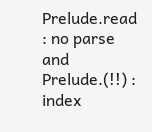Prelude.read : no parse
and    Prelude.(!!) : index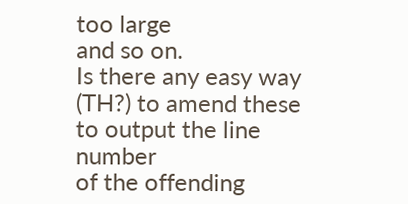too large
and so on.
Is there any easy way (TH?) to amend these to output the line number
of the offending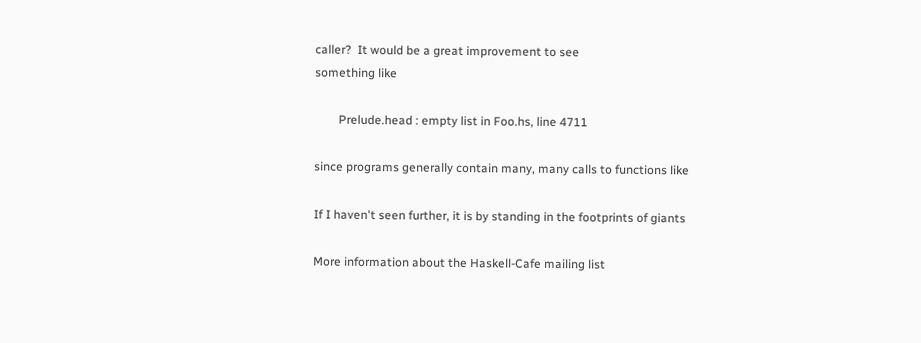caller?  It would be a great improvement to see
something like

        Prelude.head : empty list in Foo.hs, line 4711

since programs generally contain many, many calls to functions like

If I haven't seen further, it is by standing in the footprints of giants

More information about the Haskell-Cafe mailing list